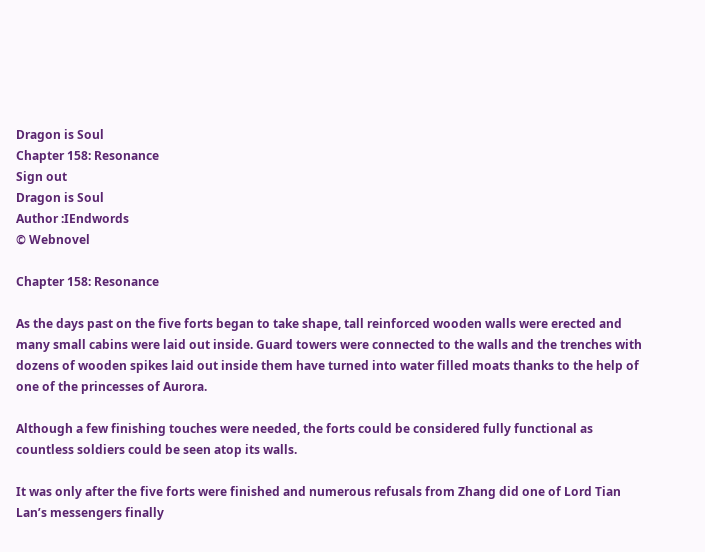Dragon is Soul
Chapter 158: Resonance
Sign out
Dragon is Soul
Author :IEndwords
© Webnovel

Chapter 158: Resonance

As the days past on the five forts began to take shape, tall reinforced wooden walls were erected and many small cabins were laid out inside. Guard towers were connected to the walls and the trenches with dozens of wooden spikes laid out inside them have turned into water filled moats thanks to the help of one of the princesses of Aurora.

Although a few finishing touches were needed, the forts could be considered fully functional as countless soldiers could be seen atop its walls.

It was only after the five forts were finished and numerous refusals from Zhang did one of Lord Tian Lan’s messengers finally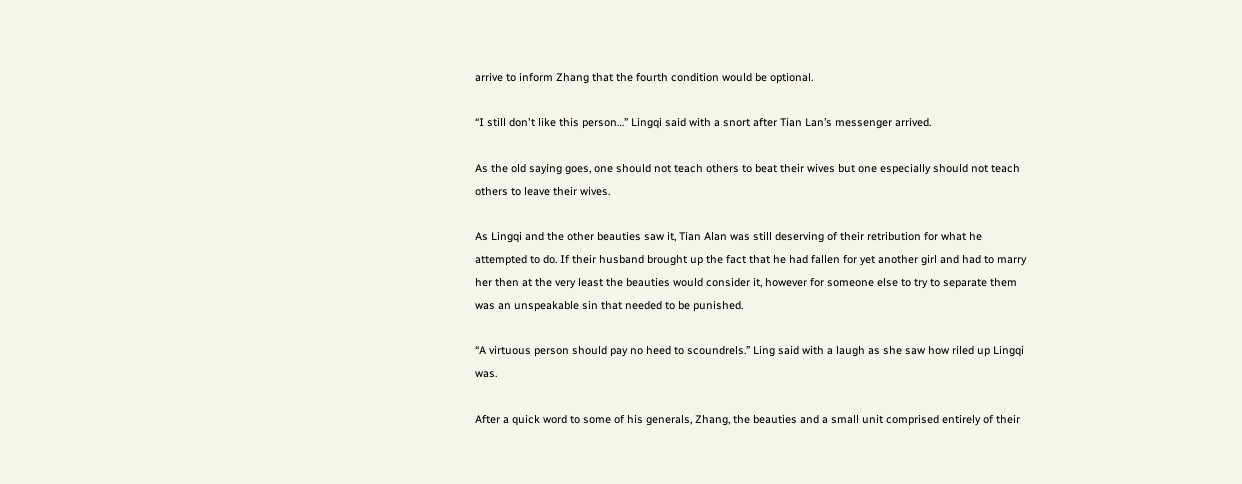arrive to inform Zhang that the fourth condition would be optional.

“I still don't like this person…” Lingqi said with a snort after Tian Lan’s messenger arrived.

As the old saying goes, one should not teach others to beat their wives but one especially should not teach others to leave their wives.

As Lingqi and the other beauties saw it, Tian Alan was still deserving of their retribution for what he attempted to do. If their husband brought up the fact that he had fallen for yet another girl and had to marry her then at the very least the beauties would consider it, however for someone else to try to separate them was an unspeakable sin that needed to be punished.

“A virtuous person should pay no heed to scoundrels.” Ling said with a laugh as she saw how riled up Lingqi was.

After a quick word to some of his generals, Zhang, the beauties and a small unit comprised entirely of their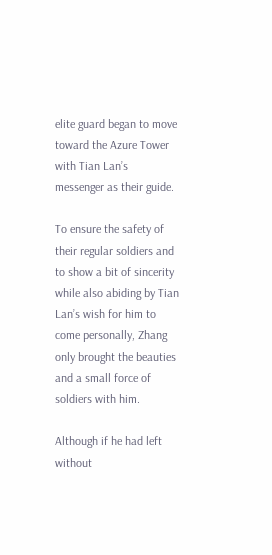elite guard began to move toward the Azure Tower with Tian Lan’s messenger as their guide.

To ensure the safety of their regular soldiers and to show a bit of sincerity while also abiding by Tian Lan’s wish for him to come personally, Zhang only brought the beauties and a small force of soldiers with him.

Although if he had left without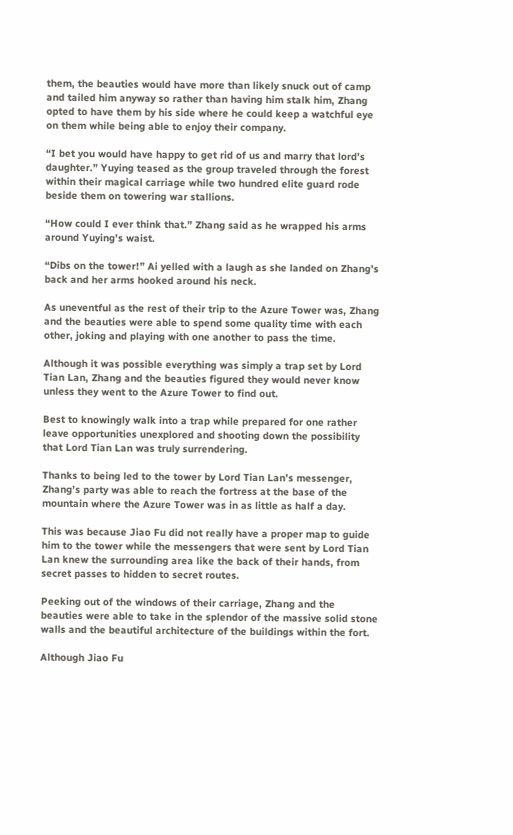them, the beauties would have more than likely snuck out of camp and tailed him anyway so rather than having him stalk him, Zhang opted to have them by his side where he could keep a watchful eye on them while being able to enjoy their company.

“I bet you would have happy to get rid of us and marry that lord’s daughter.” Yuying teased as the group traveled through the forest within their magical carriage while two hundred elite guard rode beside them on towering war stallions.

“How could I ever think that.” Zhang said as he wrapped his arms around Yuying’s waist.

“Dibs on the tower!” Ai yelled with a laugh as she landed on Zhang’s back and her arms hooked around his neck.

As uneventful as the rest of their trip to the Azure Tower was, Zhang and the beauties were able to spend some quality time with each other, joking and playing with one another to pass the time.

Although it was possible everything was simply a trap set by Lord Tian Lan, Zhang and the beauties figured they would never know unless they went to the Azure Tower to find out.

Best to knowingly walk into a trap while prepared for one rather leave opportunities unexplored and shooting down the possibility that Lord Tian Lan was truly surrendering.

Thanks to being led to the tower by Lord Tian Lan’s messenger, Zhang’s party was able to reach the fortress at the base of the mountain where the Azure Tower was in as little as half a day.

This was because Jiao Fu did not really have a proper map to guide him to the tower while the messengers that were sent by Lord Tian Lan knew the surrounding area like the back of their hands, from secret passes to hidden to secret routes.

Peeking out of the windows of their carriage, Zhang and the beauties were able to take in the splendor of the massive solid stone walls and the beautiful architecture of the buildings within the fort.

Although Jiao Fu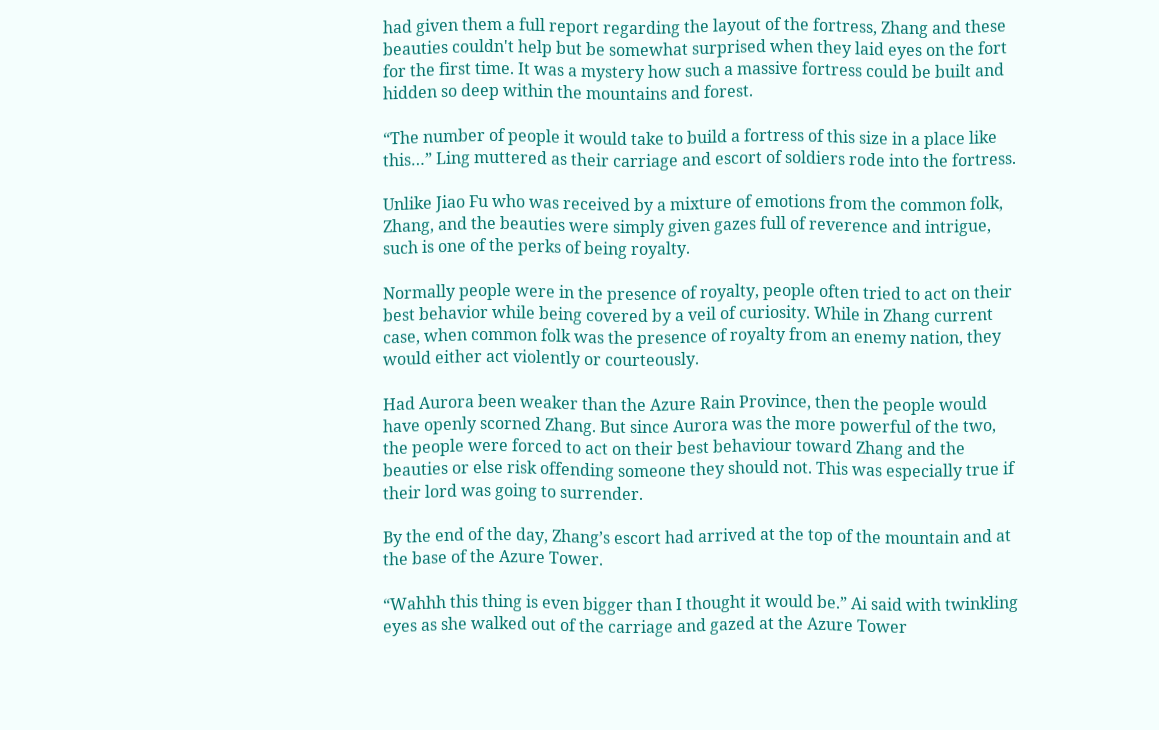had given them a full report regarding the layout of the fortress, Zhang and these beauties couldn't help but be somewhat surprised when they laid eyes on the fort for the first time. It was a mystery how such a massive fortress could be built and hidden so deep within the mountains and forest.

“The number of people it would take to build a fortress of this size in a place like this…” Ling muttered as their carriage and escort of soldiers rode into the fortress.

Unlike Jiao Fu who was received by a mixture of emotions from the common folk, Zhang, and the beauties were simply given gazes full of reverence and intrigue, such is one of the perks of being royalty.

Normally people were in the presence of royalty, people often tried to act on their best behavior while being covered by a veil of curiosity. While in Zhang current case, when common folk was the presence of royalty from an enemy nation, they would either act violently or courteously.

Had Aurora been weaker than the Azure Rain Province, then the people would have openly scorned Zhang. But since Aurora was the more powerful of the two, the people were forced to act on their best behaviour toward Zhang and the beauties or else risk offending someone they should not. This was especially true if their lord was going to surrender.

By the end of the day, Zhang’s escort had arrived at the top of the mountain and at the base of the Azure Tower.

“Wahhh this thing is even bigger than I thought it would be.” Ai said with twinkling eyes as she walked out of the carriage and gazed at the Azure Tower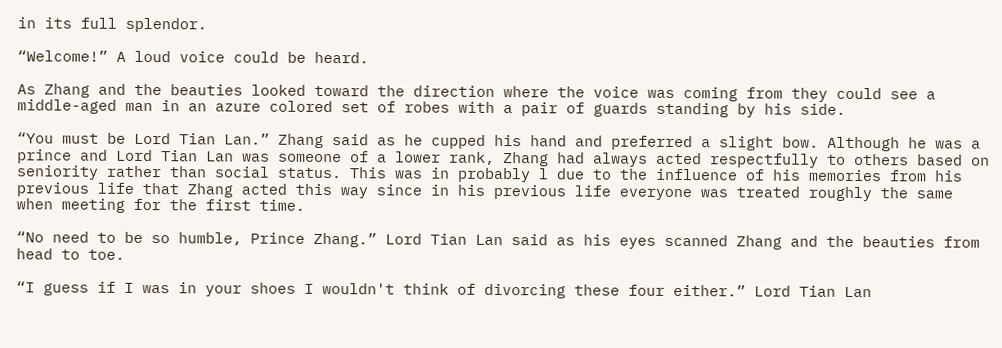in its full splendor.

“Welcome!” A loud voice could be heard.

As Zhang and the beauties looked toward the direction where the voice was coming from they could see a middle-aged man in an azure colored set of robes with a pair of guards standing by his side.

“You must be Lord Tian Lan.” Zhang said as he cupped his hand and preferred a slight bow. Although he was a prince and Lord Tian Lan was someone of a lower rank, Zhang had always acted respectfully to others based on seniority rather than social status. This was in probably l due to the influence of his memories from his previous life that Zhang acted this way since in his previous life everyone was treated roughly the same when meeting for the first time.

“No need to be so humble, Prince Zhang.” Lord Tian Lan said as his eyes scanned Zhang and the beauties from head to toe.

“I guess if I was in your shoes I wouldn't think of divorcing these four either.” Lord Tian Lan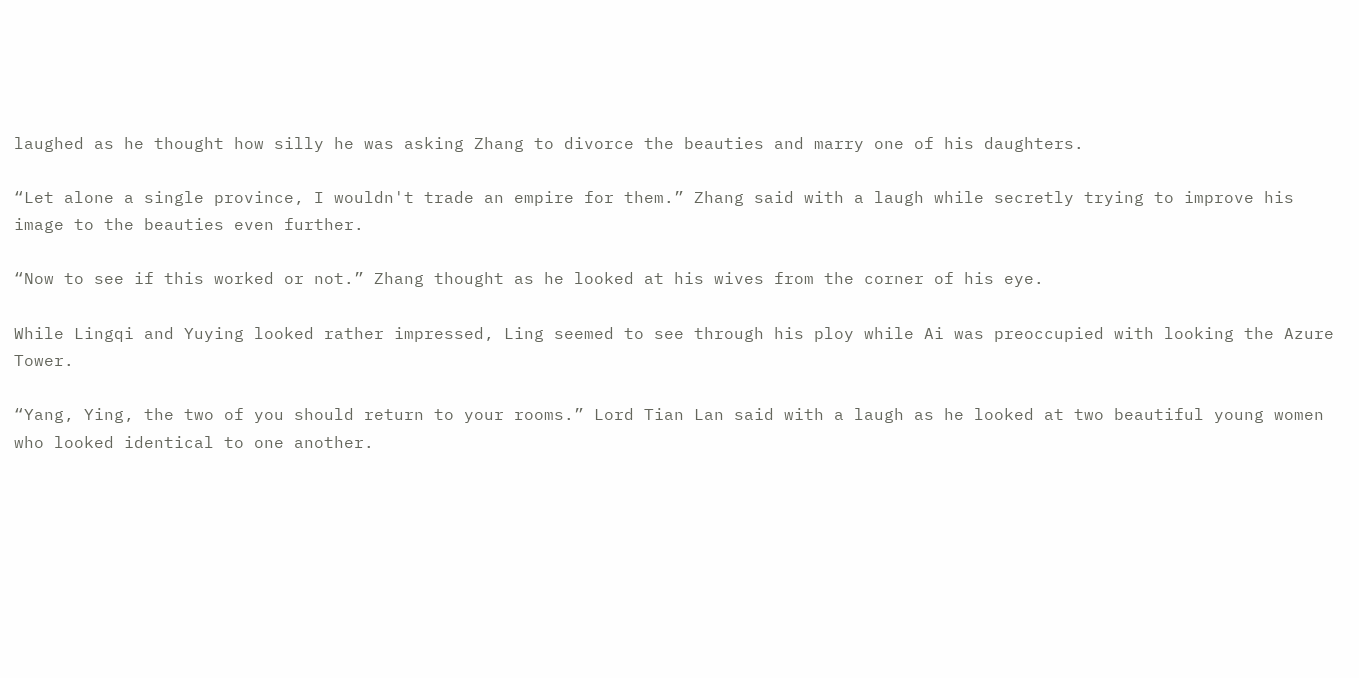laughed as he thought how silly he was asking Zhang to divorce the beauties and marry one of his daughters.

“Let alone a single province, I wouldn't trade an empire for them.” Zhang said with a laugh while secretly trying to improve his image to the beauties even further.

“Now to see if this worked or not.” Zhang thought as he looked at his wives from the corner of his eye.

While Lingqi and Yuying looked rather impressed, Ling seemed to see through his ploy while Ai was preoccupied with looking the Azure Tower.

“Yang, Ying, the two of you should return to your rooms.” Lord Tian Lan said with a laugh as he looked at two beautiful young women who looked identical to one another.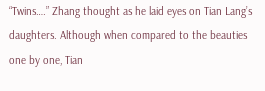“Twins….” Zhang thought as he laid eyes on Tian Lang’s daughters. Although when compared to the beauties one by one, Tian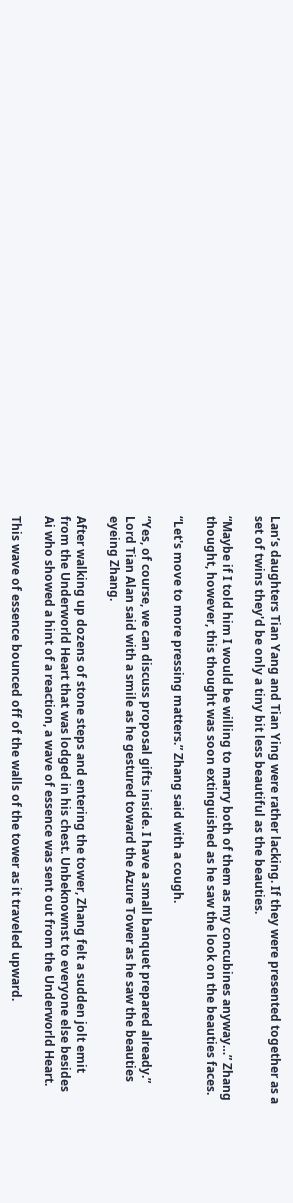Lan’s daughters Tian Yang and Tian Ying were rather lacking. If they were presented together as a set of twins they'd be only a tiny bit less beautiful as the beauties.

“Maybe if I told him I would be willing to marry both of them as my concubines anyway…” Zhang thought, however, this thought was soon extinguished as he saw the look on the beauties faces.

“Let's move to more pressing matters.” Zhang said with a cough.

“Yes, of course, we can discuss proposal gifts inside. I have a small banquet prepared already.” Lord Tian Alan said with a smile as he gestured toward the Azure Tower as he saw the beauties eyeing Zhang.

After walking up dozens of stone steps and entering the tower, Zhang felt a sudden jolt emit from the Underworld Heart that was lodged in his chest. Unbeknownst to everyone else besides Ai who showed a hint of a reaction, a wave of essence was sent out from the Underworld Heart.

This wave of essence bounced off of the walls of the tower as it traveled upward.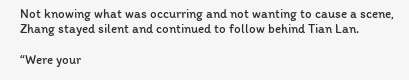Not knowing what was occurring and not wanting to cause a scene, Zhang stayed silent and continued to follow behind Tian Lan.

“Were your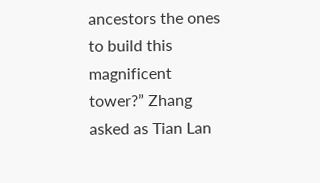ancestors the ones to build this magnificent tower?” Zhang asked as Tian Lan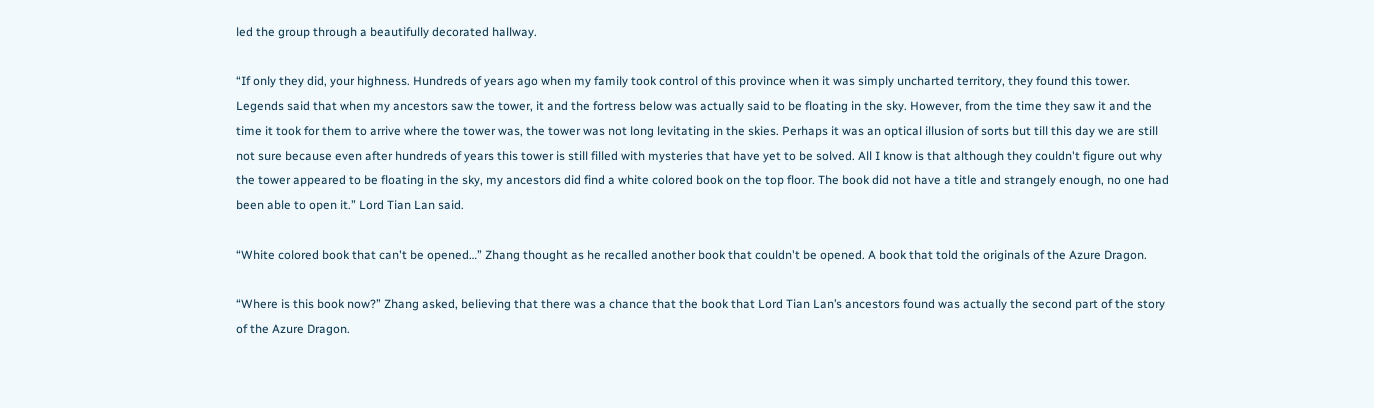led the group through a beautifully decorated hallway.

“If only they did, your highness. Hundreds of years ago when my family took control of this province when it was simply uncharted territory, they found this tower. Legends said that when my ancestors saw the tower, it and the fortress below was actually said to be floating in the sky. However, from the time they saw it and the time it took for them to arrive where the tower was, the tower was not long levitating in the skies. Perhaps it was an optical illusion of sorts but till this day we are still not sure because even after hundreds of years this tower is still filled with mysteries that have yet to be solved. All I know is that although they couldn't figure out why the tower appeared to be floating in the sky, my ancestors did find a white colored book on the top floor. The book did not have a title and strangely enough, no one had been able to open it.” Lord Tian Lan said.

“White colored book that can't be opened…” Zhang thought as he recalled another book that couldn't be opened. A book that told the originals of the Azure Dragon.

“Where is this book now?” Zhang asked, believing that there was a chance that the book that Lord Tian Lan’s ancestors found was actually the second part of the story of the Azure Dragon.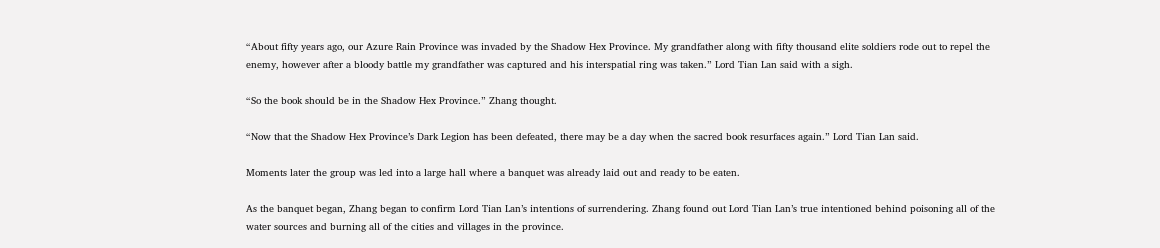“About fifty years ago, our Azure Rain Province was invaded by the Shadow Hex Province. My grandfather along with fifty thousand elite soldiers rode out to repel the enemy, however after a bloody battle my grandfather was captured and his interspatial ring was taken.” Lord Tian Lan said with a sigh.

“So the book should be in the Shadow Hex Province.” Zhang thought.

“Now that the Shadow Hex Province’s Dark Legion has been defeated, there may be a day when the sacred book resurfaces again.” Lord Tian Lan said.

Moments later the group was led into a large hall where a banquet was already laid out and ready to be eaten.

As the banquet began, Zhang began to confirm Lord Tian Lan’s intentions of surrendering. Zhang found out Lord Tian Lan’s true intentioned behind poisoning all of the water sources and burning all of the cities and villages in the province.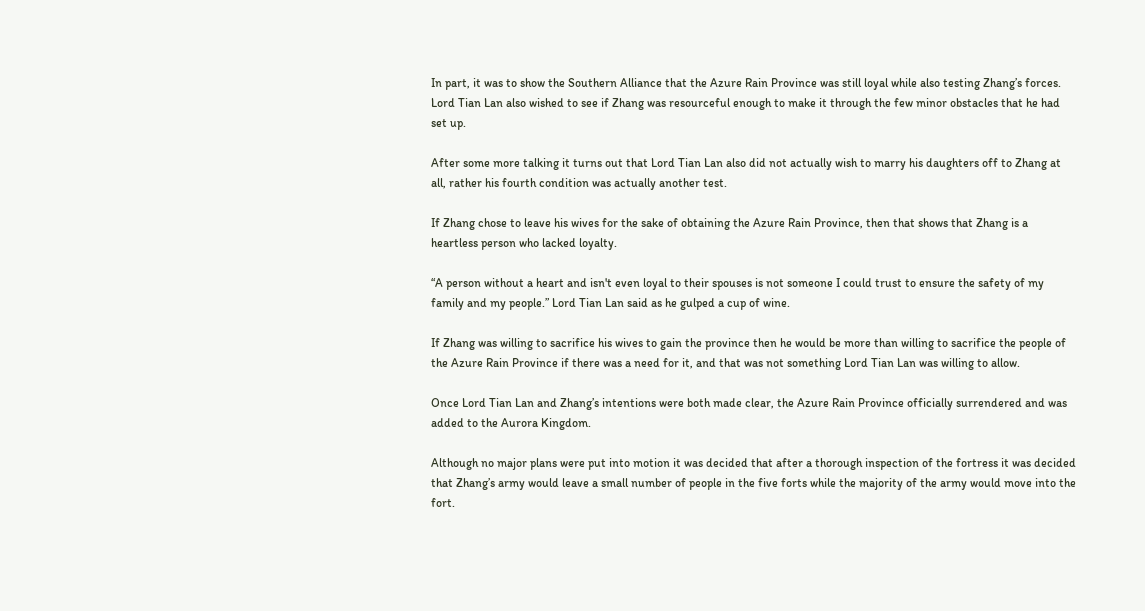In part, it was to show the Southern Alliance that the Azure Rain Province was still loyal while also testing Zhang’s forces. Lord Tian Lan also wished to see if Zhang was resourceful enough to make it through the few minor obstacles that he had set up.

After some more talking it turns out that Lord Tian Lan also did not actually wish to marry his daughters off to Zhang at all, rather his fourth condition was actually another test.

If Zhang chose to leave his wives for the sake of obtaining the Azure Rain Province, then that shows that Zhang is a heartless person who lacked loyalty.

“A person without a heart and isn't even loyal to their spouses is not someone I could trust to ensure the safety of my family and my people.” Lord Tian Lan said as he gulped a cup of wine.

If Zhang was willing to sacrifice his wives to gain the province then he would be more than willing to sacrifice the people of the Azure Rain Province if there was a need for it, and that was not something Lord Tian Lan was willing to allow.

Once Lord Tian Lan and Zhang’s intentions were both made clear, the Azure Rain Province officially surrendered and was added to the Aurora Kingdom.

Although no major plans were put into motion it was decided that after a thorough inspection of the fortress it was decided that Zhang’s army would leave a small number of people in the five forts while the majority of the army would move into the fort.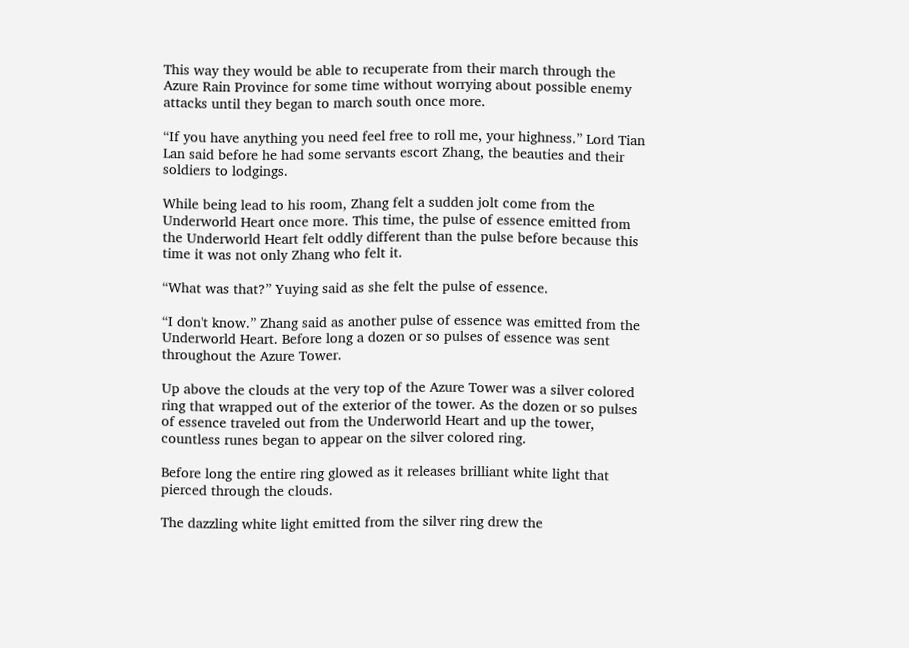This way they would be able to recuperate from their march through the Azure Rain Province for some time without worrying about possible enemy attacks until they began to march south once more.

“If you have anything you need feel free to roll me, your highness.” Lord Tian Lan said before he had some servants escort Zhang, the beauties and their soldiers to lodgings.

While being lead to his room, Zhang felt a sudden jolt come from the Underworld Heart once more. This time, the pulse of essence emitted from the Underworld Heart felt oddly different than the pulse before because this time it was not only Zhang who felt it.

“What was that?” Yuying said as she felt the pulse of essence.

“I don't know.” Zhang said as another pulse of essence was emitted from the Underworld Heart. Before long a dozen or so pulses of essence was sent throughout the Azure Tower.

Up above the clouds at the very top of the Azure Tower was a silver colored ring that wrapped out of the exterior of the tower. As the dozen or so pulses of essence traveled out from the Underworld Heart and up the tower, countless runes began to appear on the silver colored ring.

Before long the entire ring glowed as it releases brilliant white light that pierced through the clouds.

The dazzling white light emitted from the silver ring drew the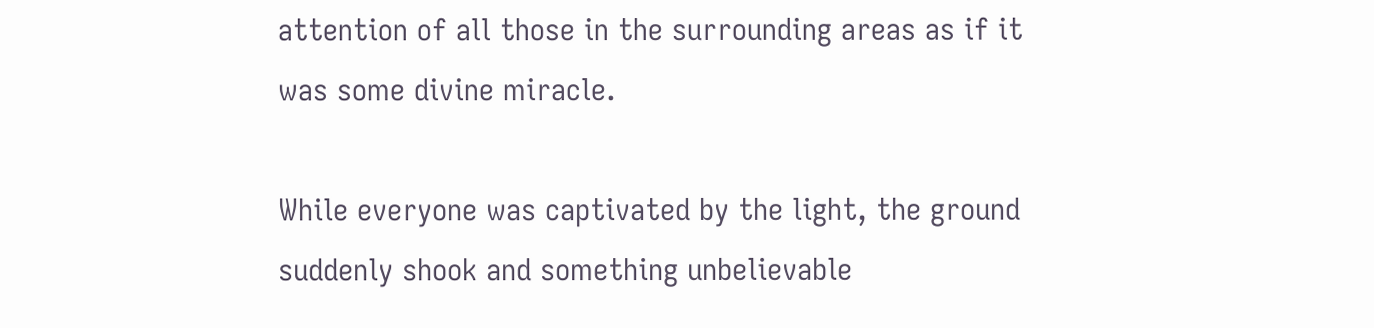attention of all those in the surrounding areas as if it was some divine miracle.

While everyone was captivated by the light, the ground suddenly shook and something unbelievable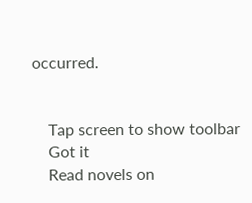occurred.


    Tap screen to show toolbar
    Got it
    Read novels on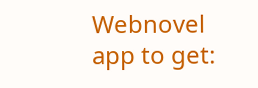Webnovel app to get: